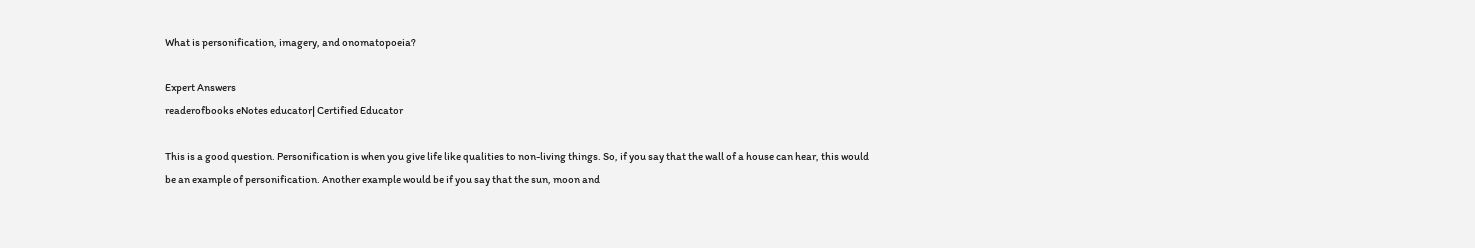What is personification, imagery, and onomatopoeia?

Expert Answers
readerofbooks eNotes educator| Certified Educator

This is a good question. Personification is when you give life like qualities to non-living things. So, if you say that the wall of a house can hear, this would be an example of personification. Another example would be if you say that the sun, moon and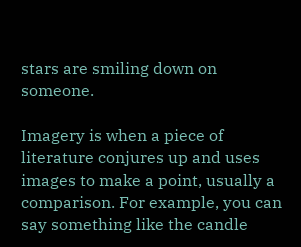stars are smiling down on someone.

Imagery is when a piece of literature conjures up and uses images to make a point, usually a comparison. For example, you can say something like the candle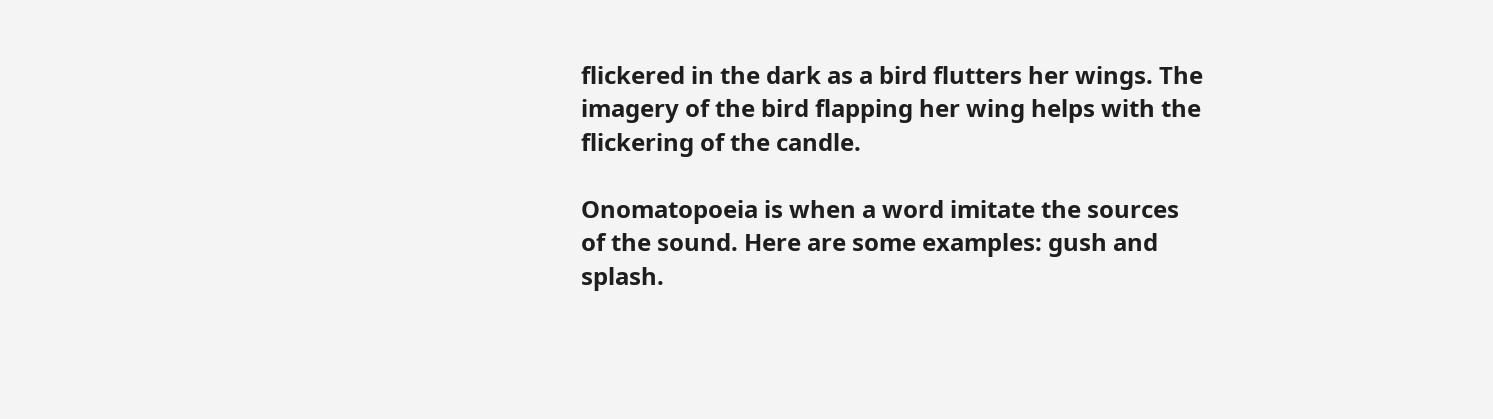flickered in the dark as a bird flutters her wings. The imagery of the bird flapping her wing helps with the flickering of the candle.

Onomatopoeia is when a word imitate the sources of the sound. Here are some examples: gush and splash.